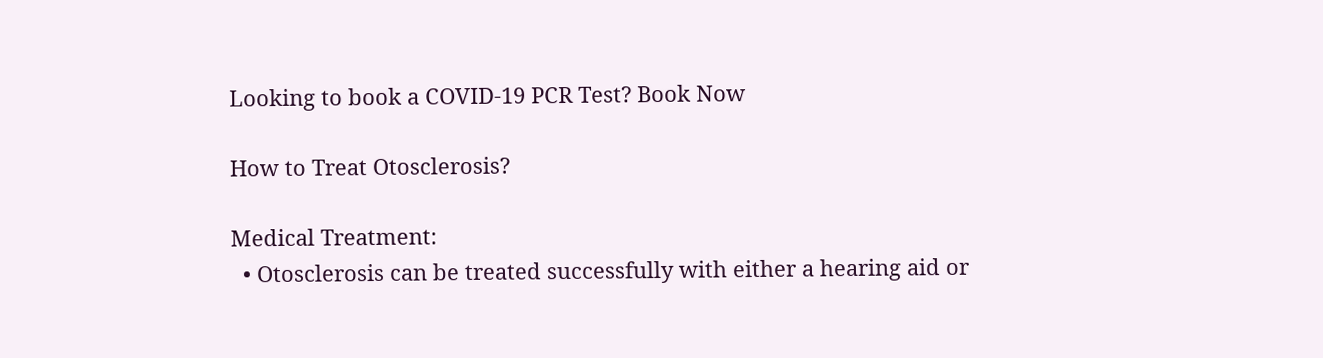Looking to book a COVID-19 PCR Test? Book Now

How to Treat Otosclerosis?

Medical Treatment:
  • Otosclerosis can be treated successfully with either a hearing aid or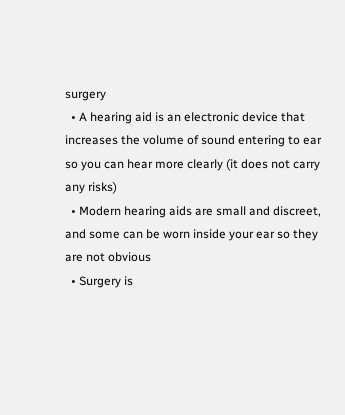surgery
  • A hearing aid is an electronic device that increases the volume of sound entering to ear so you can hear more clearly (it does not carry any risks)
  • Modern hearing aids are small and discreet, and some can be worn inside your ear so they are not obvious
  • Surgery is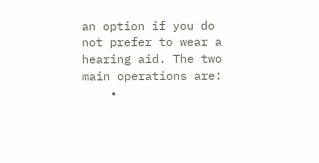an option if you do not prefer to wear a hearing aid. The two main operations are:
    •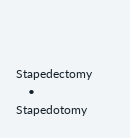Stapedectomy
    • Stapedotomy